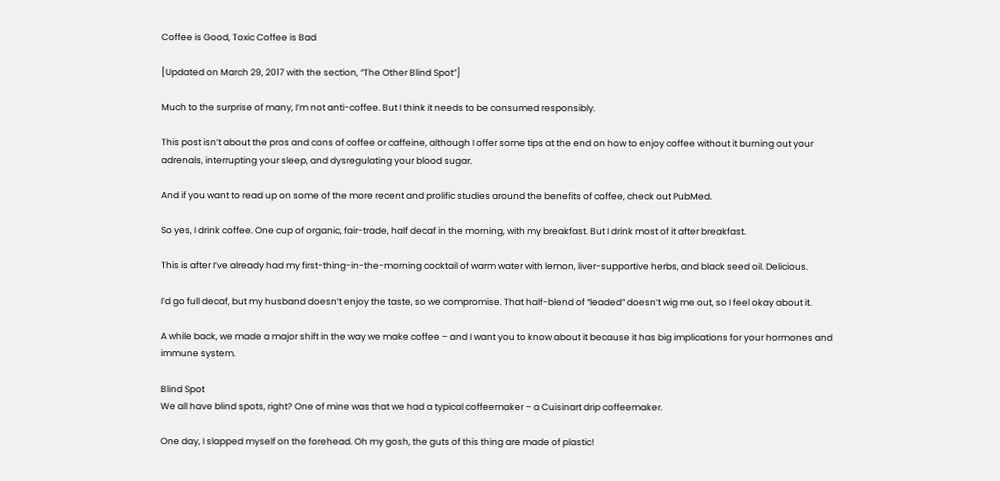Coffee is Good, Toxic Coffee is Bad

[Updated on March 29, 2017 with the section, “The Other Blind Spot”]

Much to the surprise of many, I’m not anti-coffee. But I think it needs to be consumed responsibly.

This post isn’t about the pros and cons of coffee or caffeine, although I offer some tips at the end on how to enjoy coffee without it burning out your adrenals, interrupting your sleep, and dysregulating your blood sugar.

And if you want to read up on some of the more recent and prolific studies around the benefits of coffee, check out PubMed.

So yes, I drink coffee. One cup of organic, fair-trade, half decaf in the morning, with my breakfast. But I drink most of it after breakfast.

This is after I’ve already had my first-thing-in-the-morning cocktail of warm water with lemon, liver-supportive herbs, and black seed oil. Delicious.

I’d go full decaf, but my husband doesn’t enjoy the taste, so we compromise. That half-blend of “leaded” doesn’t wig me out, so I feel okay about it.

A while back, we made a major shift in the way we make coffee – and I want you to know about it because it has big implications for your hormones and immune system.

Blind Spot
We all have blind spots, right? One of mine was that we had a typical coffeemaker – a Cuisinart drip coffeemaker.

One day, I slapped myself on the forehead. Oh my gosh, the guts of this thing are made of plastic!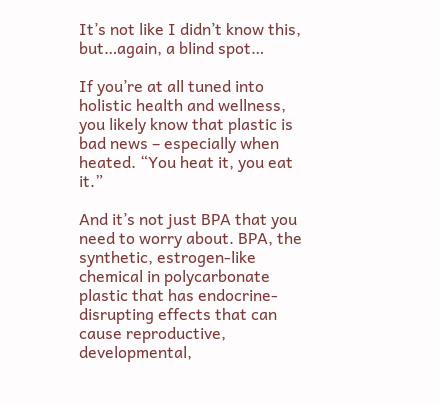It’s not like I didn’t know this, but…again, a blind spot…

If you’re at all tuned into holistic health and wellness, you likely know that plastic is bad news – especially when heated. “You heat it, you eat it.”

And it’s not just BPA that you need to worry about. BPA, the synthetic, estrogen-like chemical in polycarbonate plastic that has endocrine-disrupting effects that can cause reproductive, developmental,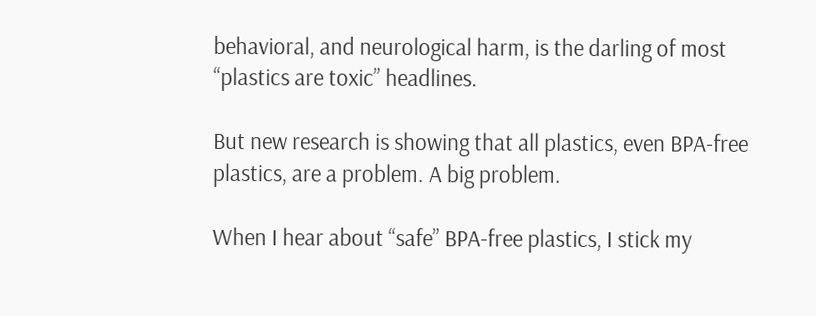behavioral, and neurological harm, is the darling of most “plastics are toxic” headlines.

But new research is showing that all plastics, even BPA-free plastics, are a problem. A big problem.

When I hear about “safe” BPA-free plastics, I stick my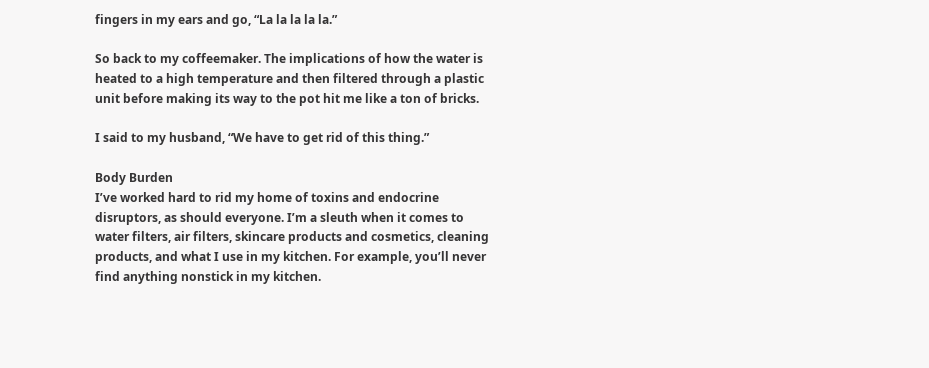fingers in my ears and go, “La la la la la.”

So back to my coffeemaker. The implications of how the water is heated to a high temperature and then filtered through a plastic unit before making its way to the pot hit me like a ton of bricks.

I said to my husband, “We have to get rid of this thing.”

Body Burden
I’ve worked hard to rid my home of toxins and endocrine disruptors, as should everyone. I’m a sleuth when it comes to water filters, air filters, skincare products and cosmetics, cleaning products, and what I use in my kitchen. For example, you’ll never find anything nonstick in my kitchen.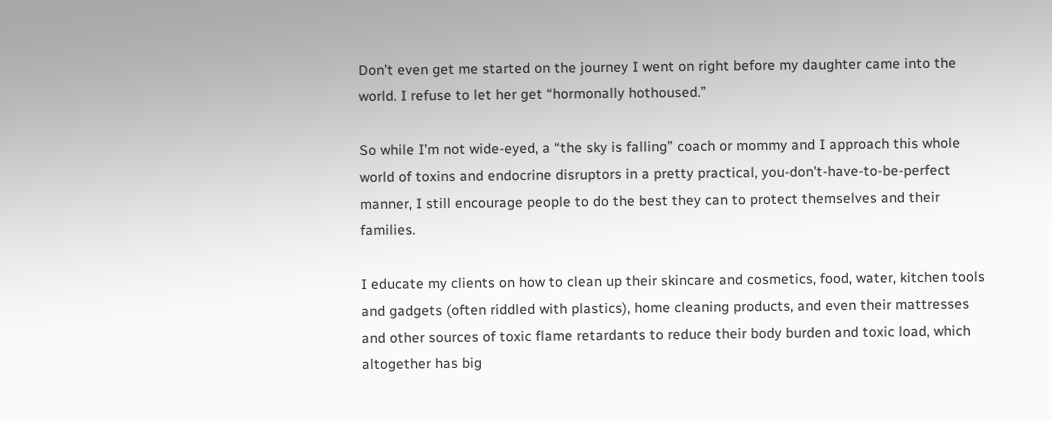Don’t even get me started on the journey I went on right before my daughter came into the world. I refuse to let her get “hormonally hothoused.”

So while I’m not wide-eyed, a “the sky is falling” coach or mommy and I approach this whole world of toxins and endocrine disruptors in a pretty practical, you-don’t-have-to-be-perfect manner, I still encourage people to do the best they can to protect themselves and their families.

I educate my clients on how to clean up their skincare and cosmetics, food, water, kitchen tools and gadgets (often riddled with plastics), home cleaning products, and even their mattresses and other sources of toxic flame retardants to reduce their body burden and toxic load, which altogether has big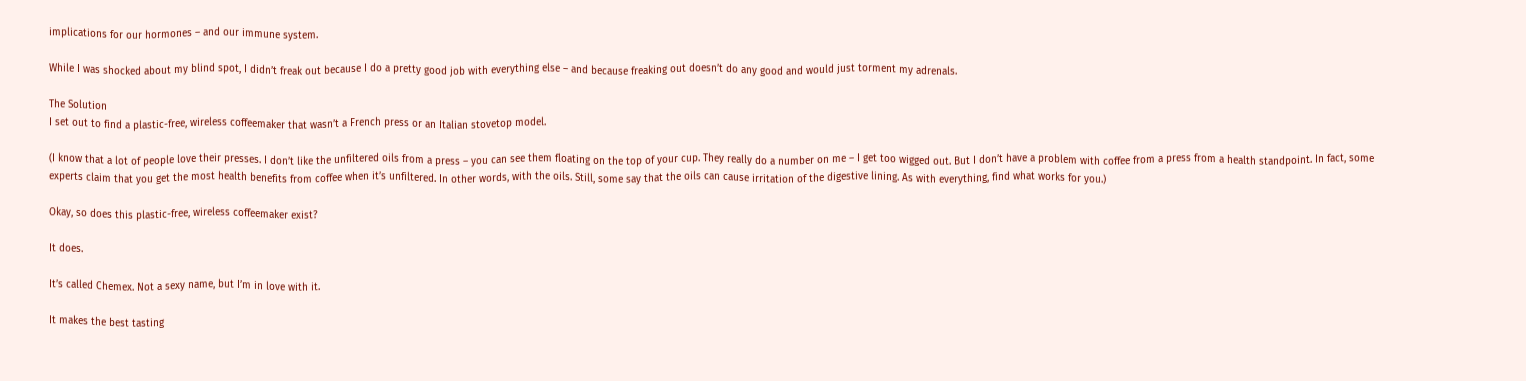implications for our hormones – and our immune system.

While I was shocked about my blind spot, I didn’t freak out because I do a pretty good job with everything else – and because freaking out doesn’t do any good and would just torment my adrenals.

The Solution
I set out to find a plastic-free, wireless coffeemaker that wasn’t a French press or an Italian stovetop model.

(I know that a lot of people love their presses. I don’t like the unfiltered oils from a press – you can see them floating on the top of your cup. They really do a number on me – I get too wigged out. But I don’t have a problem with coffee from a press from a health standpoint. In fact, some experts claim that you get the most health benefits from coffee when it’s unfiltered. In other words, with the oils. Still, some say that the oils can cause irritation of the digestive lining. As with everything, find what works for you.)

Okay, so does this plastic-free, wireless coffeemaker exist?

It does.

It’s called Chemex. Not a sexy name, but I’m in love with it.

It makes the best tasting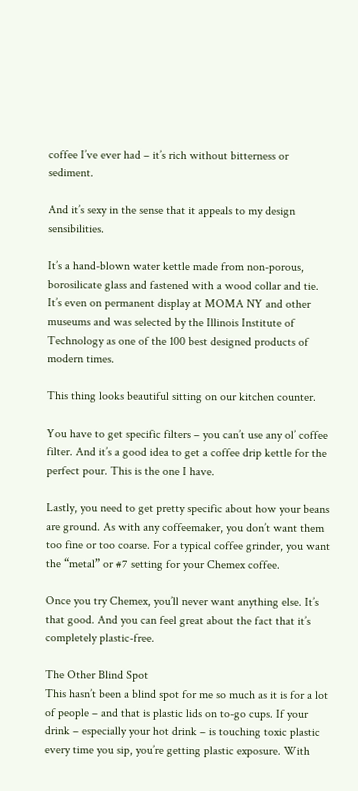coffee I’ve ever had – it’s rich without bitterness or sediment.

And it’s sexy in the sense that it appeals to my design sensibilities.

It’s a hand-blown water kettle made from non-porous, borosilicate glass and fastened with a wood collar and tie. It’s even on permanent display at MOMA NY and other museums and was selected by the Illinois Institute of Technology as one of the 100 best designed products of modern times.

This thing looks beautiful sitting on our kitchen counter.

You have to get specific filters – you can’t use any ol’ coffee filter. And it’s a good idea to get a coffee drip kettle for the perfect pour. This is the one I have.

Lastly, you need to get pretty specific about how your beans are ground. As with any coffeemaker, you don’t want them too fine or too coarse. For a typical coffee grinder, you want the “metal” or #7 setting for your Chemex coffee.

Once you try Chemex, you’ll never want anything else. It’s that good. And you can feel great about the fact that it’s completely plastic-free.

The Other Blind Spot
This hasn’t been a blind spot for me so much as it is for a lot of people – and that is plastic lids on to-go cups. If your drink – especially your hot drink – is touching toxic plastic every time you sip, you’re getting plastic exposure. With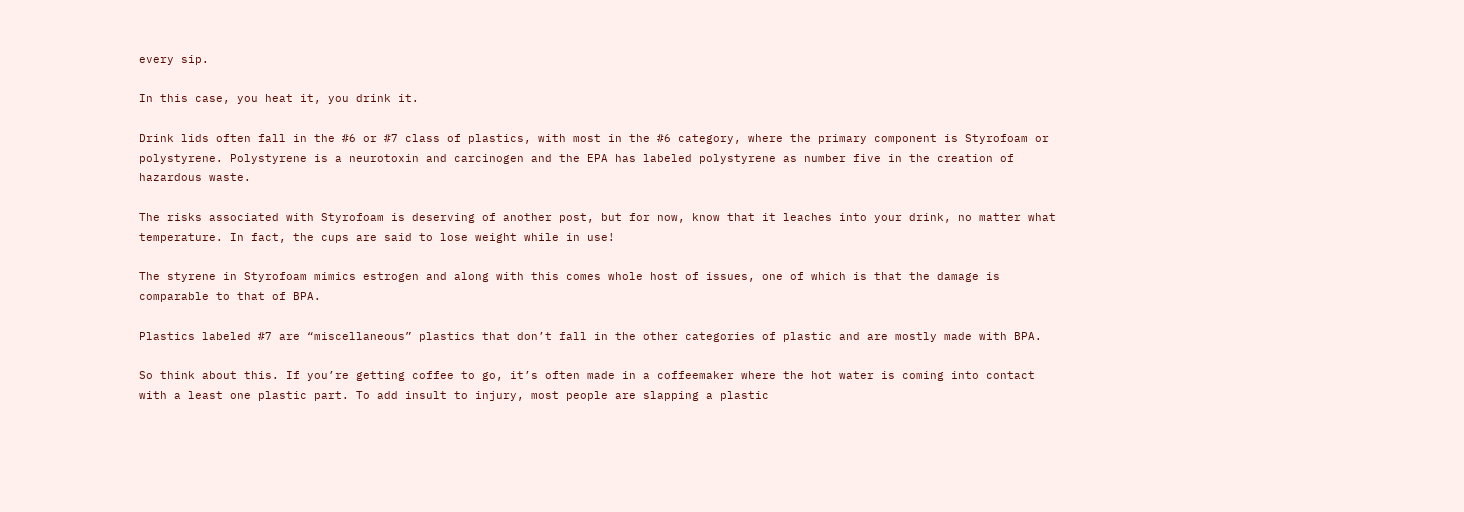every sip.

In this case, you heat it, you drink it.

Drink lids often fall in the #6 or #7 class of plastics, with most in the #6 category, where the primary component is Styrofoam or polystyrene. Polystyrene is a neurotoxin and carcinogen and the EPA has labeled polystyrene as number five in the creation of hazardous waste.

The risks associated with Styrofoam is deserving of another post, but for now, know that it leaches into your drink, no matter what temperature. In fact, the cups are said to lose weight while in use!

The styrene in Styrofoam mimics estrogen and along with this comes whole host of issues, one of which is that the damage is comparable to that of BPA.

Plastics labeled #7 are “miscellaneous” plastics that don’t fall in the other categories of plastic and are mostly made with BPA.

So think about this. If you’re getting coffee to go, it’s often made in a coffeemaker where the hot water is coming into contact with a least one plastic part. To add insult to injury, most people are slapping a plastic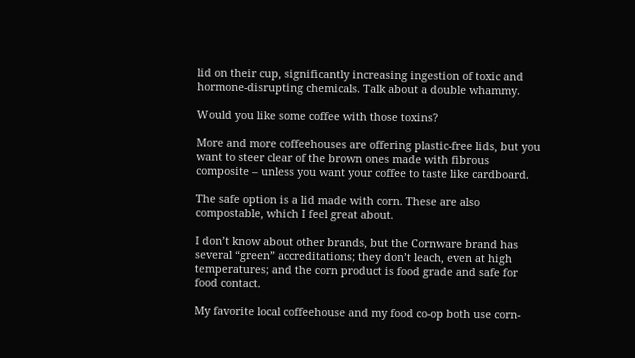lid on their cup, significantly increasing ingestion of toxic and hormone-disrupting chemicals. Talk about a double whammy.

Would you like some coffee with those toxins?

More and more coffeehouses are offering plastic-free lids, but you want to steer clear of the brown ones made with fibrous composite – unless you want your coffee to taste like cardboard.

The safe option is a lid made with corn. These are also compostable, which I feel great about.

I don’t know about other brands, but the Cornware brand has several “green” accreditations; they don’t leach, even at high temperatures; and the corn product is food grade and safe for food contact.

My favorite local coffeehouse and my food co-op both use corn-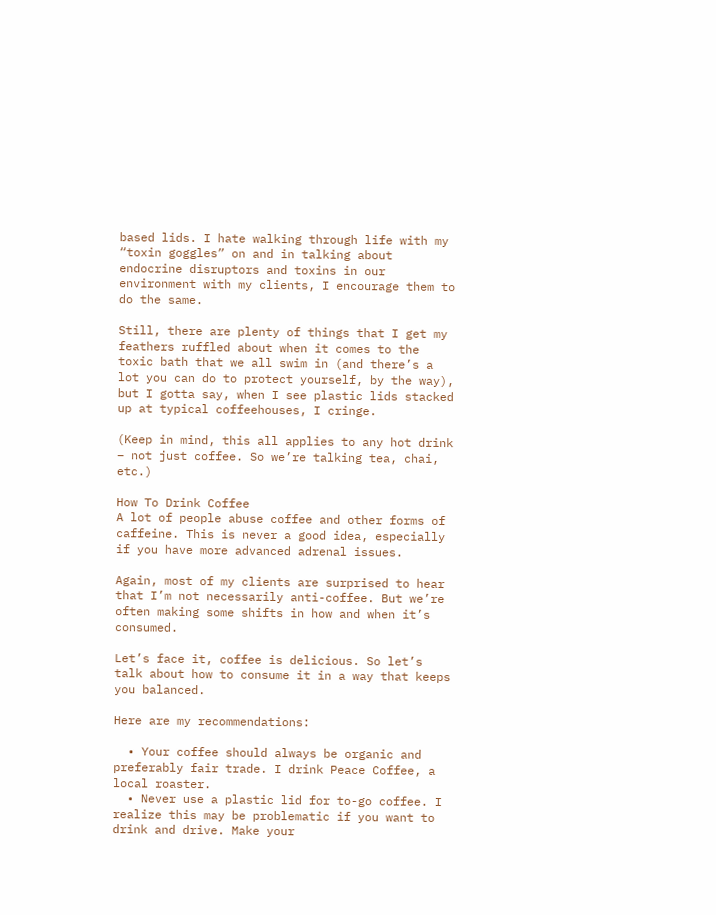based lids. I hate walking through life with my “toxin goggles” on and in talking about endocrine disruptors and toxins in our environment with my clients, I encourage them to do the same.

Still, there are plenty of things that I get my feathers ruffled about when it comes to the toxic bath that we all swim in (and there’s a lot you can do to protect yourself, by the way), but I gotta say, when I see plastic lids stacked up at typical coffeehouses, I cringe.

(Keep in mind, this all applies to any hot drink – not just coffee. So we’re talking tea, chai, etc.)

How To Drink Coffee
A lot of people abuse coffee and other forms of caffeine. This is never a good idea, especially if you have more advanced adrenal issues.

Again, most of my clients are surprised to hear that I’m not necessarily anti-coffee. But we’re often making some shifts in how and when it’s consumed.

Let’s face it, coffee is delicious. So let’s talk about how to consume it in a way that keeps you balanced.

Here are my recommendations:

  • Your coffee should always be organic and preferably fair trade. I drink Peace Coffee, a local roaster.
  • Never use a plastic lid for to-go coffee. I realize this may be problematic if you want to drink and drive. Make your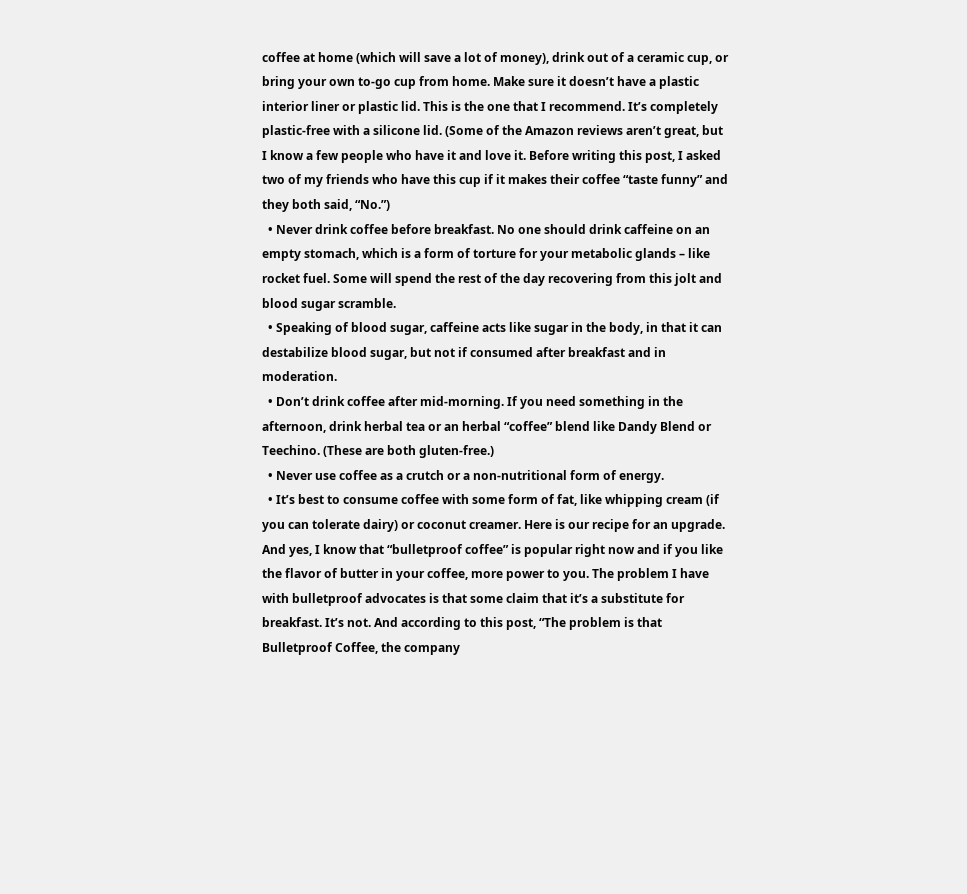coffee at home (which will save a lot of money), drink out of a ceramic cup, or bring your own to-go cup from home. Make sure it doesn’t have a plastic interior liner or plastic lid. This is the one that I recommend. It’s completely plastic-free with a silicone lid. (Some of the Amazon reviews aren’t great, but I know a few people who have it and love it. Before writing this post, I asked two of my friends who have this cup if it makes their coffee “taste funny” and they both said, “No.”)
  • Never drink coffee before breakfast. No one should drink caffeine on an empty stomach, which is a form of torture for your metabolic glands – like rocket fuel. Some will spend the rest of the day recovering from this jolt and blood sugar scramble.
  • Speaking of blood sugar, caffeine acts like sugar in the body, in that it can destabilize blood sugar, but not if consumed after breakfast and in moderation.
  • Don’t drink coffee after mid-morning. If you need something in the afternoon, drink herbal tea or an herbal “coffee” blend like Dandy Blend or Teechino. (These are both gluten-free.)
  • Never use coffee as a crutch or a non-nutritional form of energy.
  • It’s best to consume coffee with some form of fat, like whipping cream (if you can tolerate dairy) or coconut creamer. Here is our recipe for an upgrade. And yes, I know that “bulletproof coffee” is popular right now and if you like the flavor of butter in your coffee, more power to you. The problem I have with bulletproof advocates is that some claim that it’s a substitute for breakfast. It’s not. And according to this post, “The problem is that Bulletproof Coffee, the company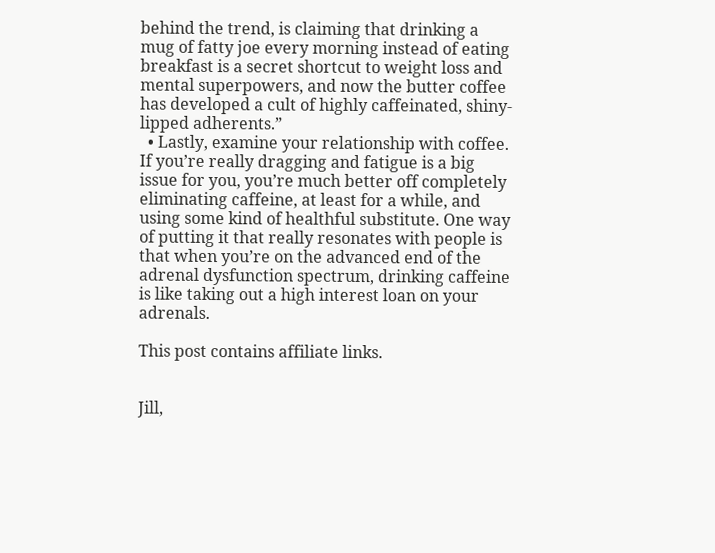behind the trend, is claiming that drinking a mug of fatty joe every morning instead of eating breakfast is a secret shortcut to weight loss and mental superpowers, and now the butter coffee has developed a cult of highly caffeinated, shiny-lipped adherents.”
  • Lastly, examine your relationship with coffee. If you’re really dragging and fatigue is a big issue for you, you’re much better off completely eliminating caffeine, at least for a while, and using some kind of healthful substitute. One way of putting it that really resonates with people is that when you’re on the advanced end of the adrenal dysfunction spectrum, drinking caffeine is like taking out a high interest loan on your adrenals.

This post contains affiliate links.


Jill,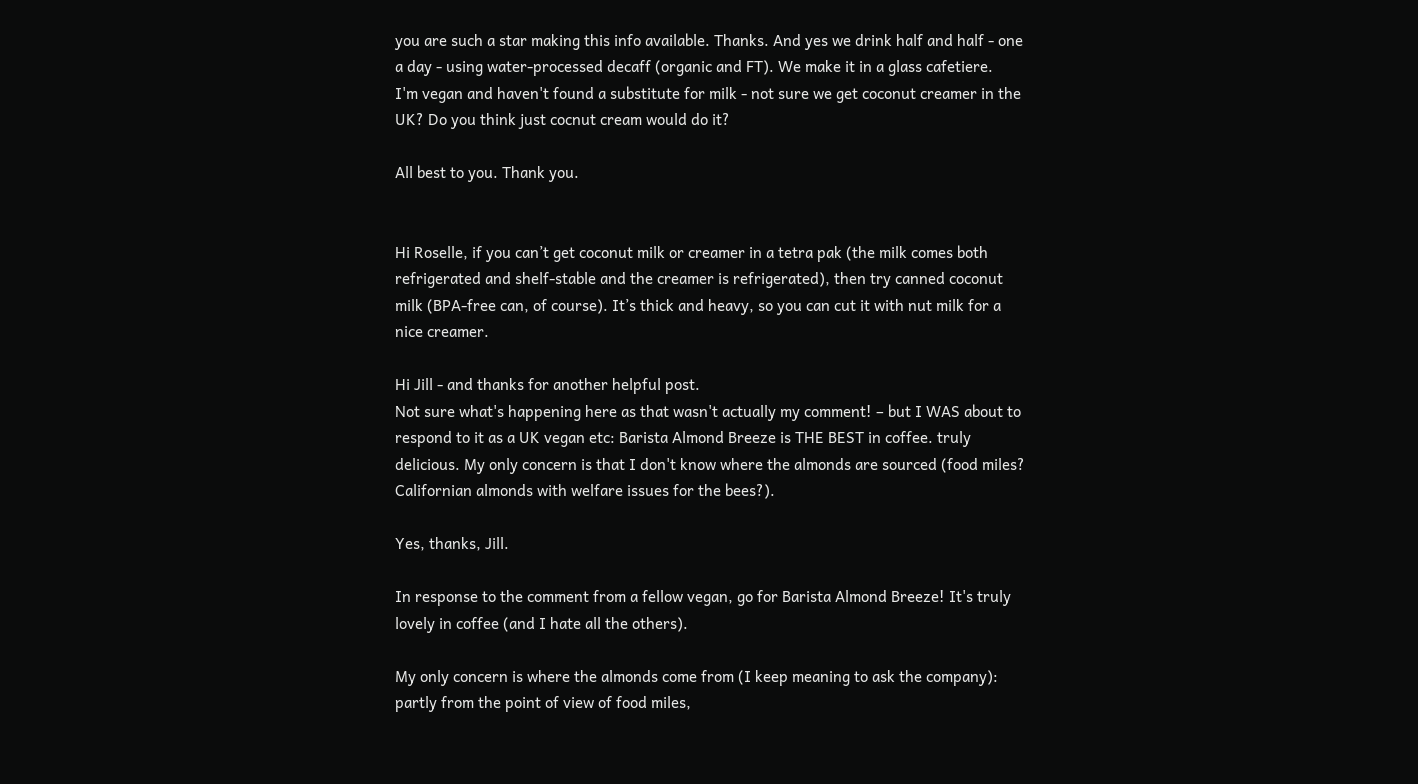you are such a star making this info available. Thanks. And yes we drink half and half - one a day - using water-processed decaff (organic and FT). We make it in a glass cafetiere.
I'm vegan and haven't found a substitute for milk - not sure we get coconut creamer in the UK? Do you think just cocnut cream would do it?

All best to you. Thank you.


Hi Roselle, if you can’t get coconut milk or creamer in a tetra pak (the milk comes both refrigerated and shelf-stable and the creamer is refrigerated), then try canned coconut milk (BPA-free can, of course). It’s thick and heavy, so you can cut it with nut milk for a nice creamer.

Hi Jill - and thanks for another helpful post.
Not sure what's happening here as that wasn't actually my comment! – but I WAS about to respond to it as a UK vegan etc: Barista Almond Breeze is THE BEST in coffee. truly delicious. My only concern is that I don't know where the almonds are sourced (food miles? Californian almonds with welfare issues for the bees?).

Yes, thanks, Jill.

In response to the comment from a fellow vegan, go for Barista Almond Breeze! It's truly lovely in coffee (and I hate all the others).

My only concern is where the almonds come from (I keep meaning to ask the company): partly from the point of view of food miles,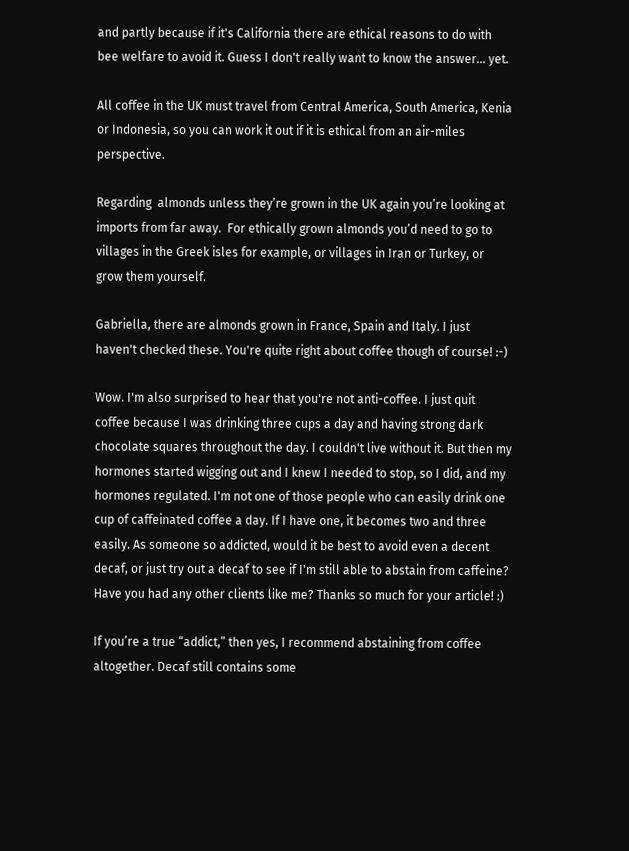and partly because if it's California there are ethical reasons to do with bee welfare to avoid it. Guess I don't really want to know the answer... yet.

All coffee in the UK must travel from Central America, South America, Kenia or Indonesia, so you can work it out if it is ethical from an air-miles perspective.

Regarding  almonds unless they’re grown in the UK again you’re looking at imports from far away.  For ethically grown almonds you’d need to go to villages in the Greek isles for example, or villages in Iran or Turkey, or grow them yourself.

Gabriella, there are almonds grown in France, Spain and Italy. I just haven't checked these. You're quite right about coffee though of course! :-)

Wow. I'm also surprised to hear that you're not anti-coffee. I just quit coffee because I was drinking three cups a day and having strong dark chocolate squares throughout the day. I couldn't live without it. But then my hormones started wigging out and I knew I needed to stop, so I did, and my hormones regulated. I'm not one of those people who can easily drink one cup of caffeinated coffee a day. If I have one, it becomes two and three easily. As someone so addicted, would it be best to avoid even a decent decaf, or just try out a decaf to see if I'm still able to abstain from caffeine? Have you had any other clients like me? Thanks so much for your article! :)

If you’re a true “addict,” then yes, I recommend abstaining from coffee altogether. Decaf still contains some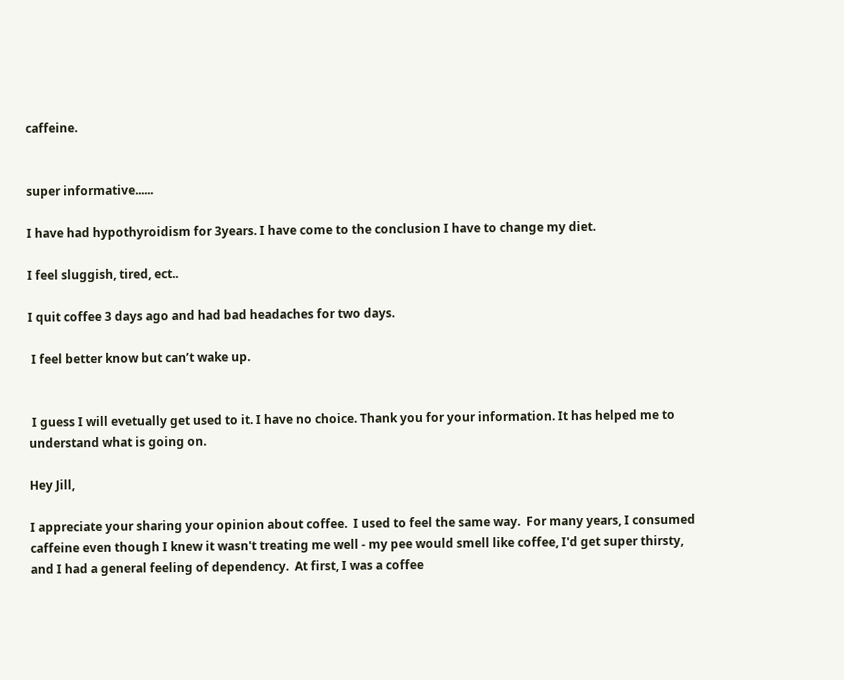caffeine.


super informative......

I have had hypothyroidism for 3years. I have come to the conclusion I have to change my diet.

I feel sluggish, tired, ect..

I quit coffee 3 days ago and had bad headaches for two days.

 I feel better know but can’t wake up.


 I guess I will evetually get used to it. I have no choice. Thank you for your information. It has helped me to understand what is going on.

Hey Jill,

I appreciate your sharing your opinion about coffee.  I used to feel the same way.  For many years, I consumed caffeine even though I knew it wasn't treating me well - my pee would smell like coffee, I'd get super thirsty, and I had a general feeling of dependency.  At first, I was a coffee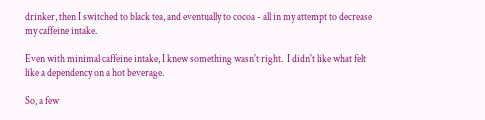drinker, then I switched to black tea, and eventually to cocoa - all in my attempt to decrease my caffeine intake.

Even with minimal caffeine intake, I knew something wasn't right.  I didn't like what felt like a dependency on a hot beverage.

So, a few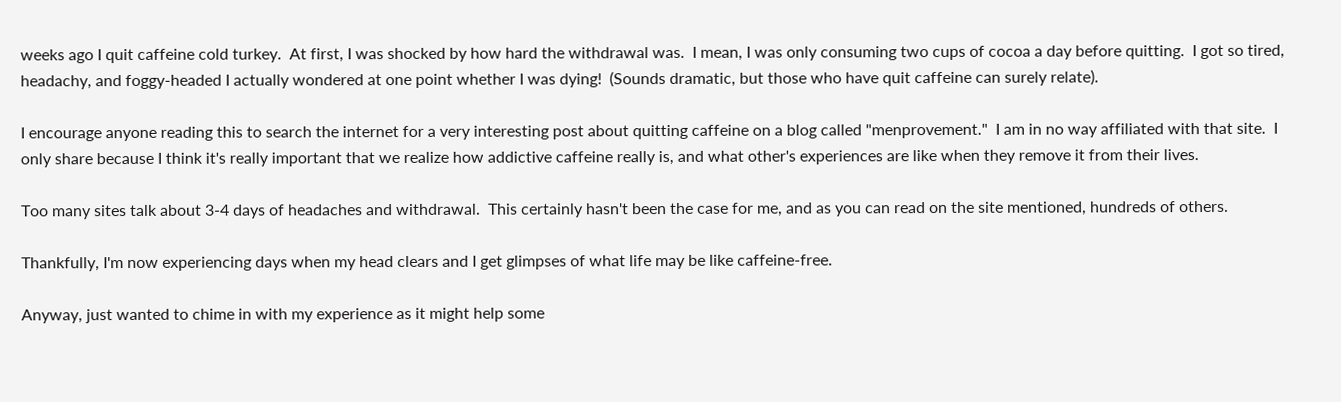weeks ago I quit caffeine cold turkey.  At first, I was shocked by how hard the withdrawal was.  I mean, I was only consuming two cups of cocoa a day before quitting.  I got so tired, headachy, and foggy-headed I actually wondered at one point whether I was dying!  (Sounds dramatic, but those who have quit caffeine can surely relate).

I encourage anyone reading this to search the internet for a very interesting post about quitting caffeine on a blog called "menprovement."  I am in no way affiliated with that site.  I only share because I think it's really important that we realize how addictive caffeine really is, and what other's experiences are like when they remove it from their lives.

Too many sites talk about 3-4 days of headaches and withdrawal.  This certainly hasn't been the case for me, and as you can read on the site mentioned, hundreds of others.

Thankfully, I'm now experiencing days when my head clears and I get glimpses of what life may be like caffeine-free.

Anyway, just wanted to chime in with my experience as it might help some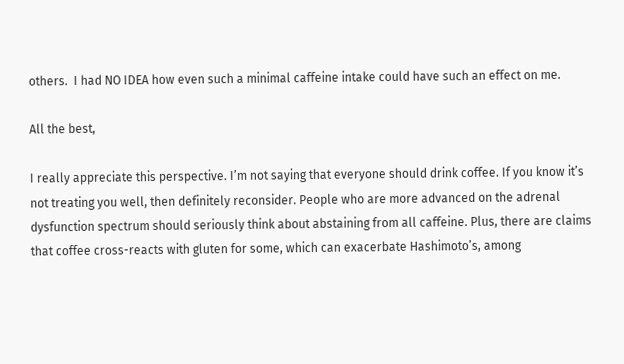others.  I had NO IDEA how even such a minimal caffeine intake could have such an effect on me.

All the best,

I really appreciate this perspective. I’m not saying that everyone should drink coffee. If you know it’s not treating you well, then definitely reconsider. People who are more advanced on the adrenal dysfunction spectrum should seriously think about abstaining from all caffeine. Plus, there are claims that coffee cross-reacts with gluten for some, which can exacerbate Hashimoto’s, among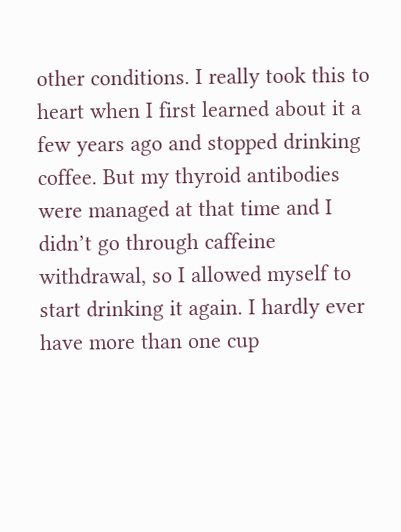other conditions. I really took this to heart when I first learned about it a few years ago and stopped drinking coffee. But my thyroid antibodies were managed at that time and I didn’t go through caffeine withdrawal, so I allowed myself to start drinking it again. I hardly ever have more than one cup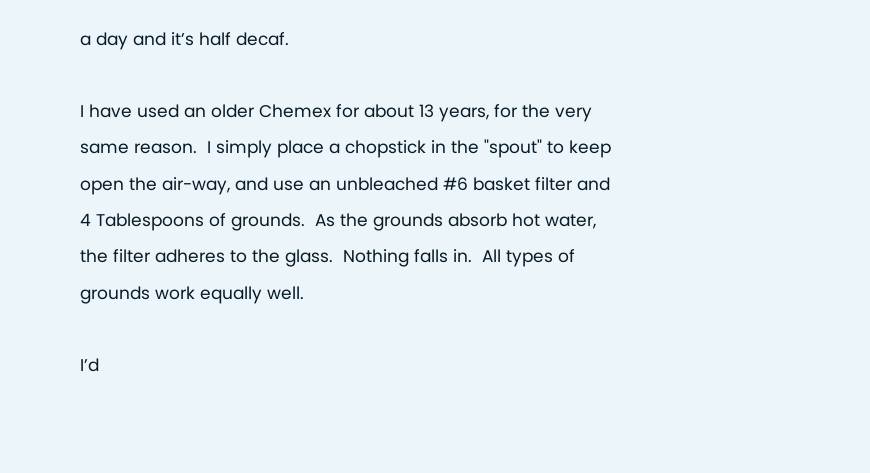a day and it’s half decaf.

I have used an older Chemex for about 13 years, for the very same reason.  I simply place a chopstick in the "spout" to keep open the air-way, and use an unbleached #6 basket filter and 4 Tablespoons of grounds.  As the grounds absorb hot water, the filter adheres to the glass.  Nothing falls in.  All types of grounds work equally well.

I’d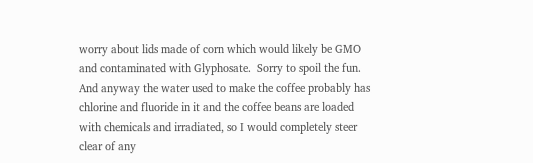worry about lids made of corn which would likely be GMO and contaminated with Glyphosate.  Sorry to spoil the fun.  And anyway the water used to make the coffee probably has chlorine and fluoride in it and the coffee beans are loaded with chemicals and irradiated, so I would completely steer clear of any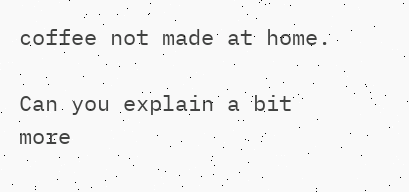coffee not made at home.

Can you explain a bit more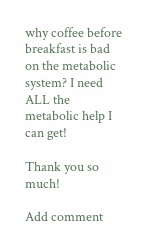why coffee before breakfast is bad on the metabolic system? I need ALL the metabolic help I can get!

Thank you so much!

Add comment